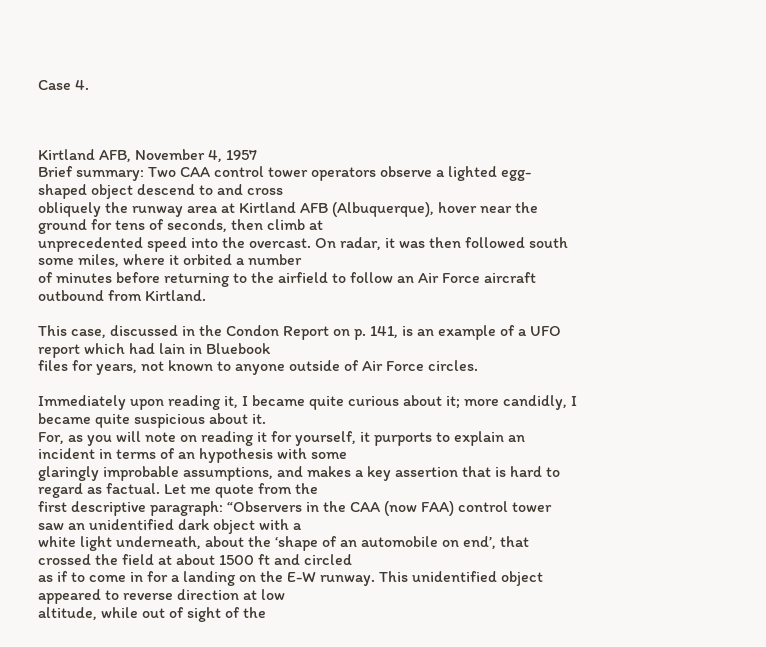Case 4.



Kirtland AFB, November 4, 1957
Brief summary: Two CAA control tower operators observe a lighted egg-shaped object descend to and cross
obliquely the runway area at Kirtland AFB (Albuquerque), hover near the ground for tens of seconds, then climb at
unprecedented speed into the overcast. On radar, it was then followed south some miles, where it orbited a number
of minutes before returning to the airfield to follow an Air Force aircraft outbound from Kirtland.

This case, discussed in the Condon Report on p. 141, is an example of a UFO report which had lain in Bluebook
files for years, not known to anyone outside of Air Force circles.

Immediately upon reading it, I became quite curious about it; more candidly, I became quite suspicious about it.
For, as you will note on reading it for yourself, it purports to explain an incident in terms of an hypothesis with some
glaringly improbable assumptions, and makes a key assertion that is hard to regard as factual. Let me quote from the
first descriptive paragraph: “Observers in the CAA (now FAA) control tower saw an unidentified dark object with a
white light underneath, about the ‘shape of an automobile on end’, that crossed the field at about 1500 ft and circled
as if to come in for a landing on the E-W runway. This unidentified object appeared to reverse direction at low
altitude, while out of sight of the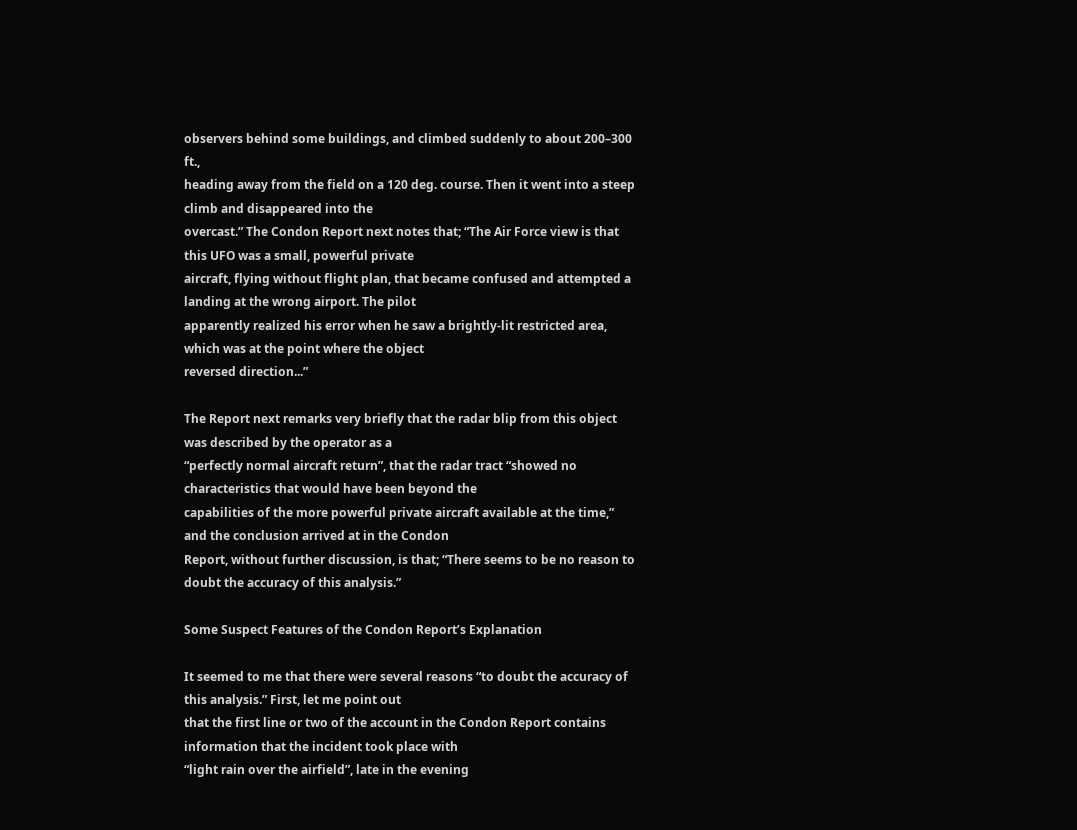observers behind some buildings, and climbed suddenly to about 200–300 ft.,
heading away from the field on a 120 deg. course. Then it went into a steep climb and disappeared into the
overcast.” The Condon Report next notes that; “The Air Force view is that this UFO was a small, powerful private
aircraft, flying without flight plan, that became confused and attempted a landing at the wrong airport. The pilot
apparently realized his error when he saw a brightly-lit restricted area, which was at the point where the object
reversed direction...”

The Report next remarks very briefly that the radar blip from this object was described by the operator as a
“perfectly normal aircraft return”, that the radar tract “showed no characteristics that would have been beyond the
capabilities of the more powerful private aircraft available at the time,” and the conclusion arrived at in the Condon
Report, without further discussion, is that; “There seems to be no reason to doubt the accuracy of this analysis.”

Some Suspect Features of the Condon Report’s Explanation

It seemed to me that there were several reasons “to doubt the accuracy of this analysis.” First, let me point out
that the first line or two of the account in the Condon Report contains information that the incident took place with
“light rain over the airfield”, late in the evening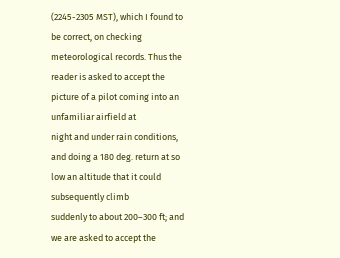(2245-2305 MST), which I found to be correct, on checking
meteorological records. Thus the reader is asked to accept the picture of a pilot coming into an unfamiliar airfield at
night and under rain conditions, and doing a 180 deg. return at so low an altitude that it could subsequently climb
suddenly to about 200–300 ft; and we are asked to accept the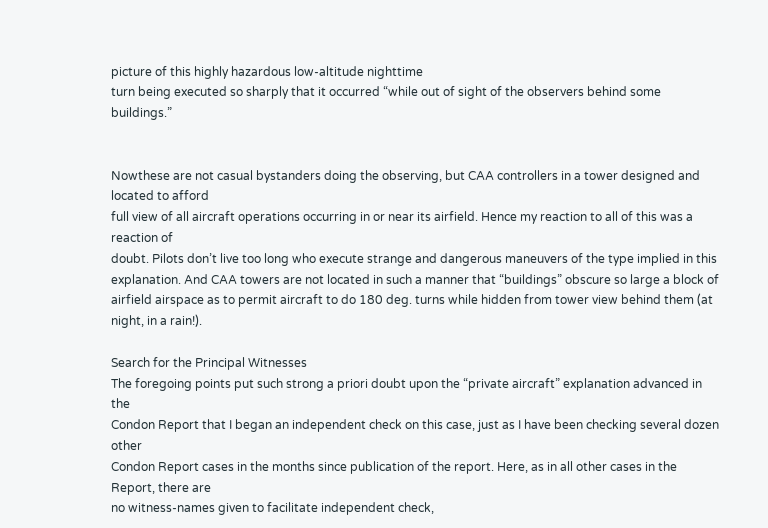picture of this highly hazardous low-altitude nighttime
turn being executed so sharply that it occurred “while out of sight of the observers behind some buildings.”


Nowthese are not casual bystanders doing the observing, but CAA controllers in a tower designed and located to afford
full view of all aircraft operations occurring in or near its airfield. Hence my reaction to all of this was a reaction of
doubt. Pilots don’t live too long who execute strange and dangerous maneuvers of the type implied in this explanation. And CAA towers are not located in such a manner that “buildings” obscure so large a block of airfield airspace as to permit aircraft to do 180 deg. turns while hidden from tower view behind them (at night, in a rain!).

Search for the Principal Witnesses
The foregoing points put such strong a priori doubt upon the “private aircraft” explanation advanced in the
Condon Report that I began an independent check on this case, just as I have been checking several dozen other
Condon Report cases in the months since publication of the report. Here, as in all other cases in the Report, there are
no witness-names given to facilitate independent check,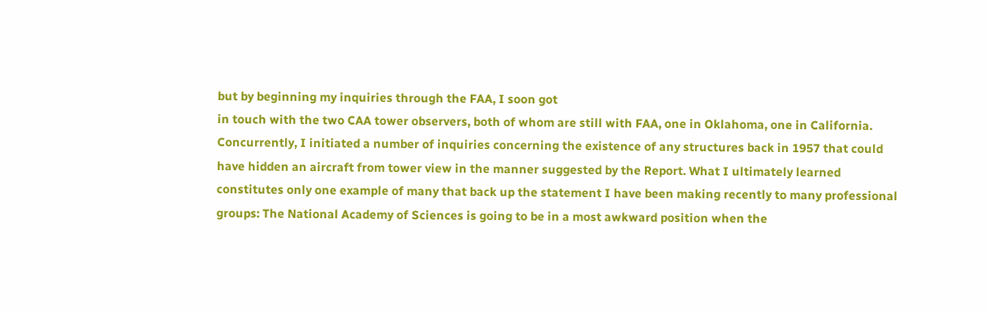but by beginning my inquiries through the FAA, I soon got
in touch with the two CAA tower observers, both of whom are still with FAA, one in Oklahoma, one in California.
Concurrently, I initiated a number of inquiries concerning the existence of any structures back in 1957 that could
have hidden an aircraft from tower view in the manner suggested by the Report. What I ultimately learned
constitutes only one example of many that back up the statement I have been making recently to many professional
groups: The National Academy of Sciences is going to be in a most awkward position when the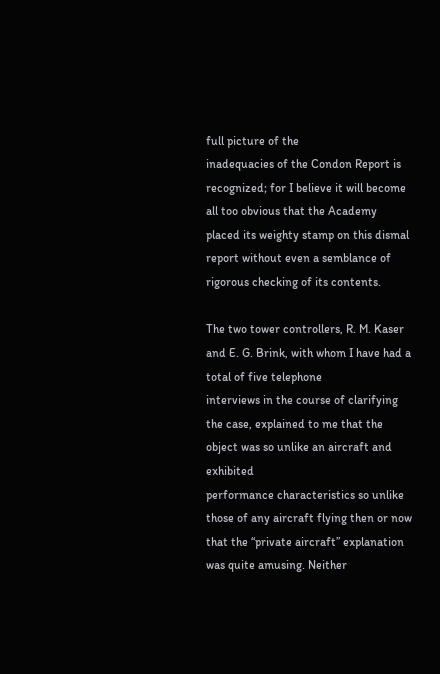full picture of the
inadequacies of the Condon Report is recognized; for I believe it will become all too obvious that the Academy
placed its weighty stamp on this dismal report without even a semblance of rigorous checking of its contents.

The two tower controllers, R. M. Kaser and E. G. Brink, with whom I have had a total of five telephone
interviews in the course of clarifying the case, explained to me that the object was so unlike an aircraft and exhibited
performance characteristics so unlike those of any aircraft flying then or now that the “private aircraft” explanation
was quite amusing. Neither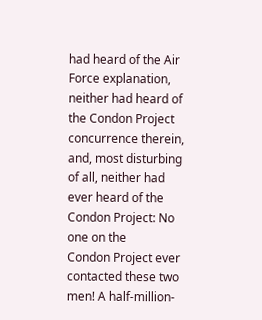had heard of the Air Force explanation, neither had heard of the Condon Project
concurrence therein, and, most disturbing of all, neither had ever heard of the Condon Project: No one on the
Condon Project ever contacted these two men! A half-million-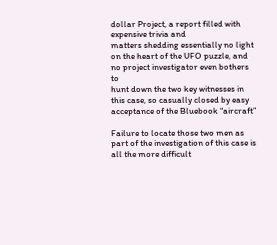dollar Project, a report filled with expensive trivia and
matters shedding essentially no light on the heart of the UFO puzzle, and no project investigator even bothers to
hunt down the two key witnesses in this case, so casually closed by easy acceptance of the Bluebook “aircraft”

Failure to locate those two men as part of the investigation of this case is all the more difficult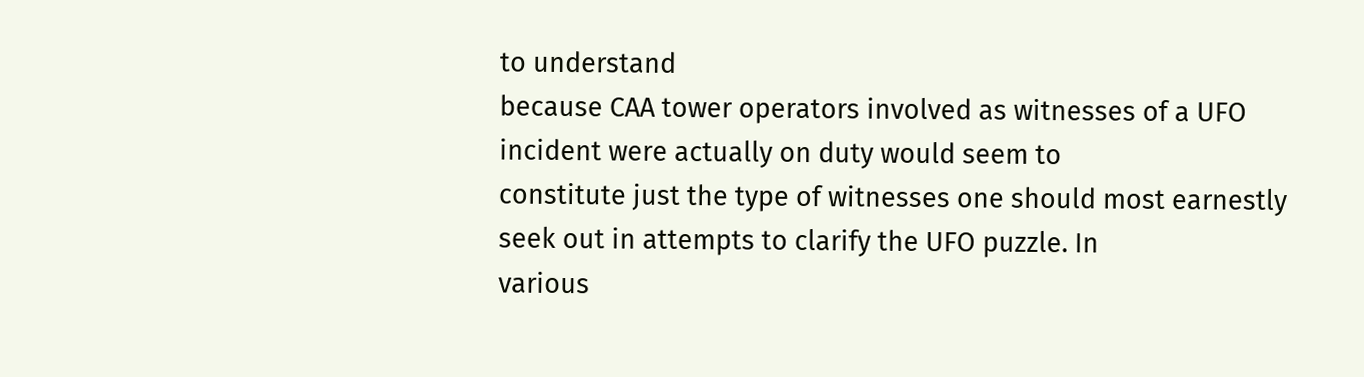to understand
because CAA tower operators involved as witnesses of a UFO incident were actually on duty would seem to
constitute just the type of witnesses one should most earnestly seek out in attempts to clarify the UFO puzzle. In
various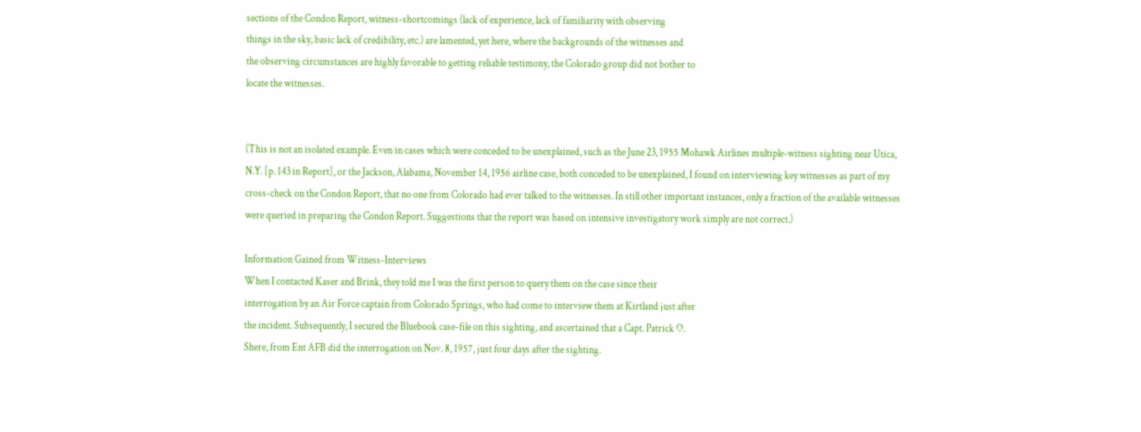sections of the Condon Report, witness-shortcomings (lack of experience, lack of familiarity with observing
things in the sky, basic lack of credibility, etc.) are lamented, yet here, where the backgrounds of the witnesses and
the observing circumstances are highly favorable to getting reliable testimony, the Colorado group did not bother to
locate the witnesses.


(This is not an isolated example. Even in cases which were conceded to be unexplained, such as the June 23, 1955 Mohawk Airlines multiple-witness sighting near Utica, N.Y. [p. 143 in Report], or the Jackson, Alabama, November 14, 1956 airline case, both conceded to be unexplained, I found on interviewing key witnesses as part of my cross-check on the Condon Report, that no one from Colorado had ever talked to the witnesses. In still other important instances, only a fraction of the available witnesses were queried in preparing the Condon Report. Suggestions that the report was based on intensive investigatory work simply are not correct.)

Information Gained from Witness-Interviews
When I contacted Kaser and Brink, they told me I was the first person to query them on the case since their
interrogation by an Air Force captain from Colorado Springs, who had come to interview them at Kirtland just after
the incident. Subsequently, I secured the Bluebook case-file on this sighting, and ascertained that a Capt. Patrick O.
Shere, from Ent AFB did the interrogation on Nov. 8, 1957, just four days after the sighting.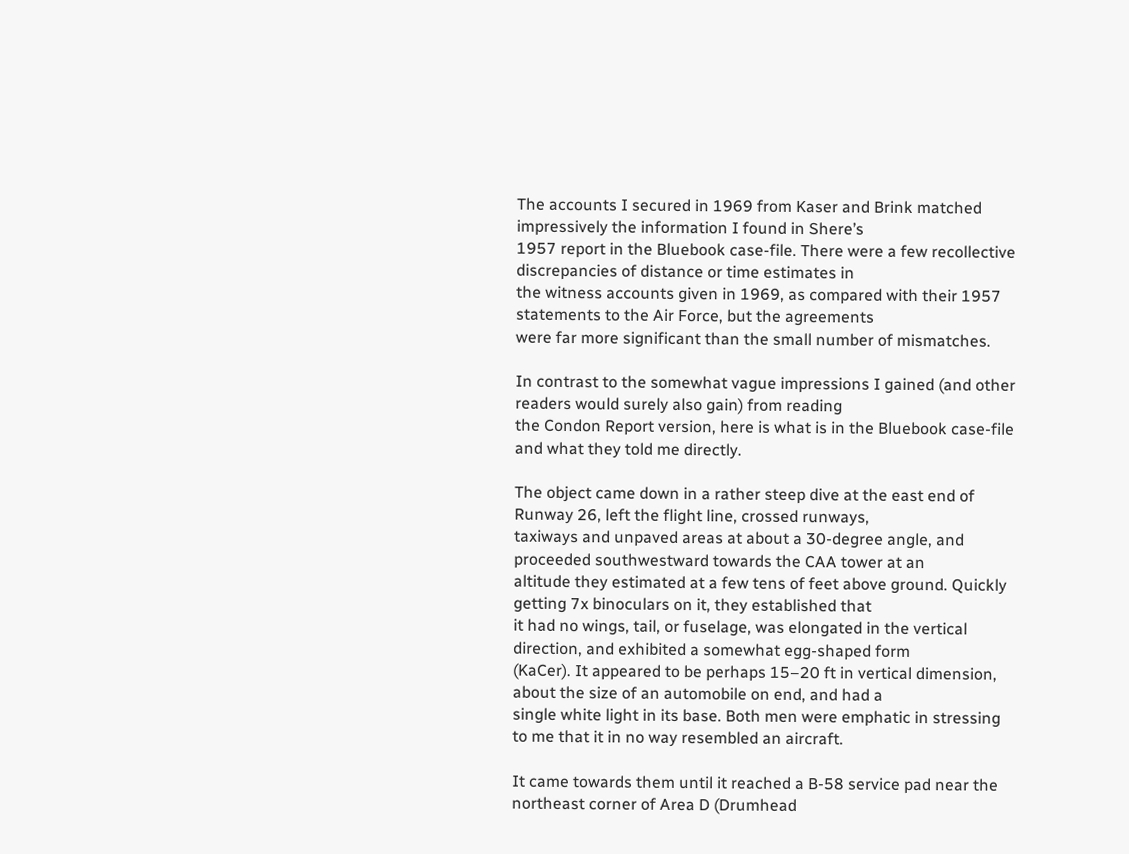The accounts I secured in 1969 from Kaser and Brink matched impressively the information I found in Shere’s
1957 report in the Bluebook case-file. There were a few recollective discrepancies of distance or time estimates in
the witness accounts given in 1969, as compared with their 1957 statements to the Air Force, but the agreements
were far more significant than the small number of mismatches.

In contrast to the somewhat vague impressions I gained (and other readers would surely also gain) from reading
the Condon Report version, here is what is in the Bluebook case-file and what they told me directly.

The object came down in a rather steep dive at the east end of Runway 26, left the flight line, crossed runways,
taxiways and unpaved areas at about a 30-degree angle, and proceeded southwestward towards the CAA tower at an
altitude they estimated at a few tens of feet above ground. Quickly getting 7x binoculars on it, they established that
it had no wings, tail, or fuselage, was elongated in the vertical direction, and exhibited a somewhat egg-shaped form
(KaCer). It appeared to be perhaps 15–20 ft in vertical dimension, about the size of an automobile on end, and had a
single white light in its base. Both men were emphatic in stressing to me that it in no way resembled an aircraft.

It came towards them until it reached a B-58 service pad near the northeast corner of Area D (Drumhead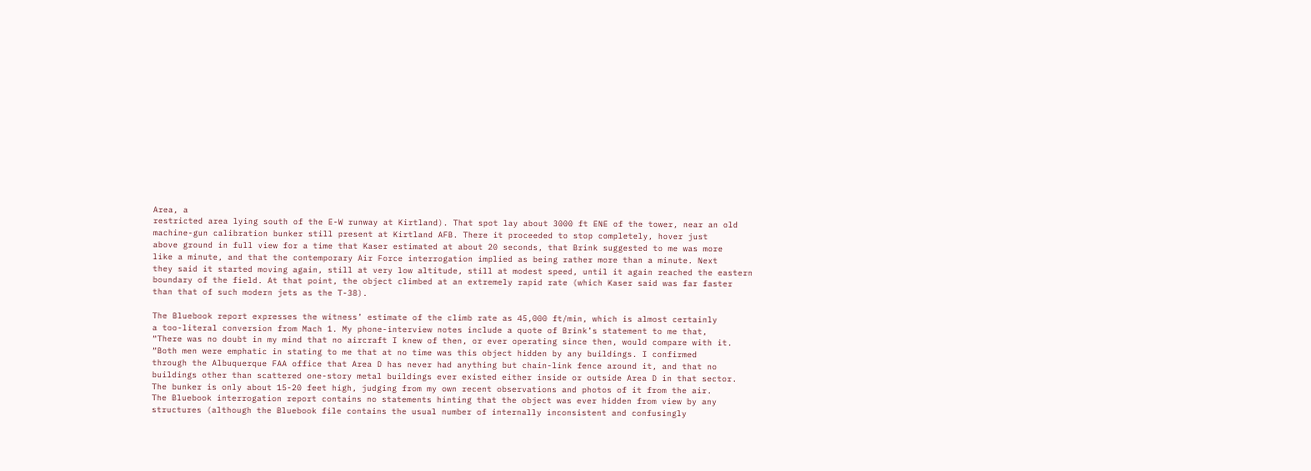Area, a
restricted area lying south of the E-W runway at Kirtland). That spot lay about 3000 ft ENE of the tower, near an old
machine-gun calibration bunker still present at Kirtland AFB. There it proceeded to stop completely, hover just
above ground in full view for a time that Kaser estimated at about 20 seconds, that Brink suggested to me was more
like a minute, and that the contemporary Air Force interrogation implied as being rather more than a minute. Next
they said it started moving again, still at very low altitude, still at modest speed, until it again reached the eastern
boundary of the field. At that point, the object climbed at an extremely rapid rate (which Kaser said was far faster
than that of such modern jets as the T-38).

The Bluebook report expresses the witness’ estimate of the climb rate as 45,000 ft/min, which is almost certainly
a too-literal conversion from Mach 1. My phone-interview notes include a quote of Brink’s statement to me that,
“There was no doubt in my mind that no aircraft I knew of then, or ever operating since then, would compare with it.
“Both men were emphatic in stating to me that at no time was this object hidden by any buildings. I confirmed
through the Albuquerque FAA office that Area D has never had anything but chain-link fence around it, and that no
buildings other than scattered one-story metal buildings ever existed either inside or outside Area D in that sector.
The bunker is only about 15-20 feet high, judging from my own recent observations and photos of it from the air.
The Bluebook interrogation report contains no statements hinting that the object was ever hidden from view by any
structures (although the Bluebook file contains the usual number of internally inconsistent and confusingly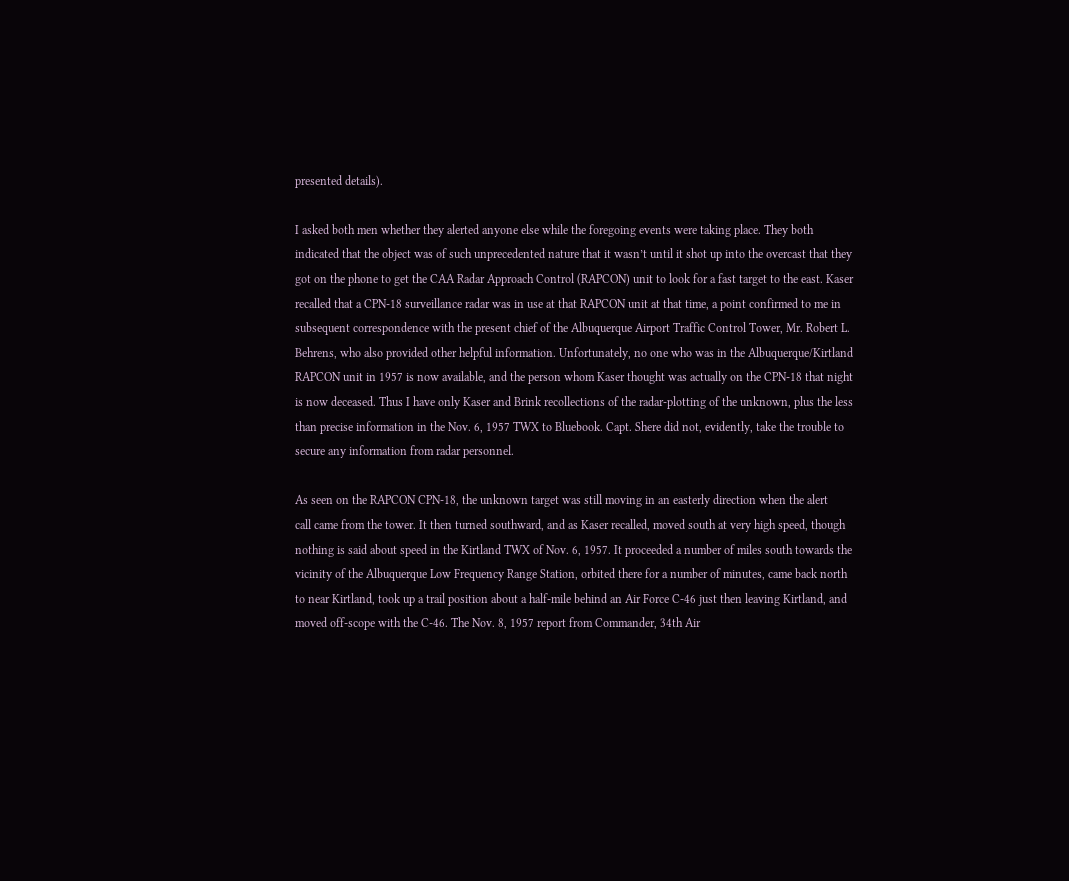presented details).

I asked both men whether they alerted anyone else while the foregoing events were taking place. They both
indicated that the object was of such unprecedented nature that it wasn’t until it shot up into the overcast that they
got on the phone to get the CAA Radar Approach Control (RAPCON) unit to look for a fast target to the east. Kaser
recalled that a CPN-18 surveillance radar was in use at that RAPCON unit at that time, a point confirmed to me in
subsequent correspondence with the present chief of the Albuquerque Airport Traffic Control Tower, Mr. Robert L.
Behrens, who also provided other helpful information. Unfortunately, no one who was in the Albuquerque/Kirtland
RAPCON unit in 1957 is now available, and the person whom Kaser thought was actually on the CPN-18 that night
is now deceased. Thus I have only Kaser and Brink recollections of the radar-plotting of the unknown, plus the less
than precise information in the Nov. 6, 1957 TWX to Bluebook. Capt. Shere did not, evidently, take the trouble to
secure any information from radar personnel.

As seen on the RAPCON CPN-18, the unknown target was still moving in an easterly direction when the alert
call came from the tower. It then turned southward, and as Kaser recalled, moved south at very high speed, though
nothing is said about speed in the Kirtland TWX of Nov. 6, 1957. It proceeded a number of miles south towards the
vicinity of the Albuquerque Low Frequency Range Station, orbited there for a number of minutes, came back north
to near Kirtland, took up a trail position about a half-mile behind an Air Force C-46 just then leaving Kirtland, and
moved off-scope with the C-46. The Nov. 8, 1957 report from Commander, 34th Air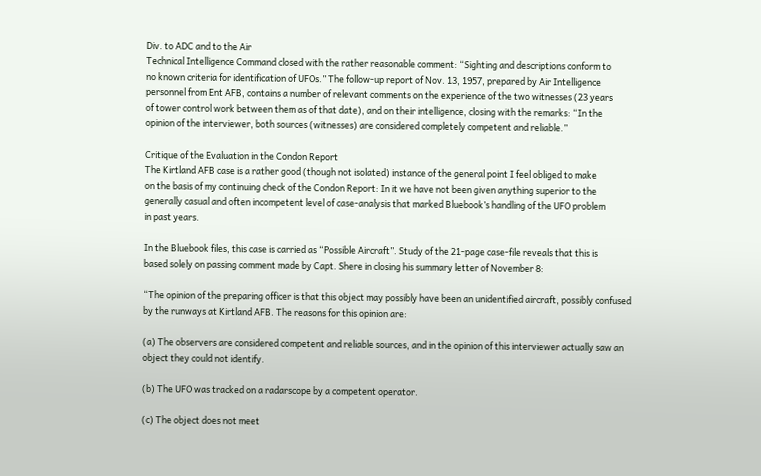Div. to ADC and to the Air
Technical Intelligence Command closed with the rather reasonable comment: “Sighting and descriptions conform to
no known criteria for identification of UFOs.” The follow-up report of Nov. 13, 1957, prepared by Air Intelligence
personnel from Ent AFB, contains a number of relevant comments on the experience of the two witnesses (23 years
of tower control work between them as of that date), and on their intelligence, closing with the remarks: “In the
opinion of the interviewer, both sources (witnesses) are considered completely competent and reliable.”

Critique of the Evaluation in the Condon Report
The Kirtland AFB case is a rather good (though not isolated) instance of the general point I feel obliged to make
on the basis of my continuing check of the Condon Report: In it we have not been given anything superior to the
generally casual and often incompetent level of case-analysis that marked Bluebook’s handling of the UFO problem
in past years.

In the Bluebook files, this case is carried as “Possible Aircraft”. Study of the 21-page case-file reveals that this is
based solely on passing comment made by Capt. Shere in closing his summary letter of November 8:

“The opinion of the preparing officer is that this object may possibly have been an unidentified aircraft, possibly confused by the runways at Kirtland AFB. The reasons for this opinion are:

(a) The observers are considered competent and reliable sources, and in the opinion of this interviewer actually saw an object they could not identify.

(b) The UFO was tracked on a radarscope by a competent operator.

(c) The object does not meet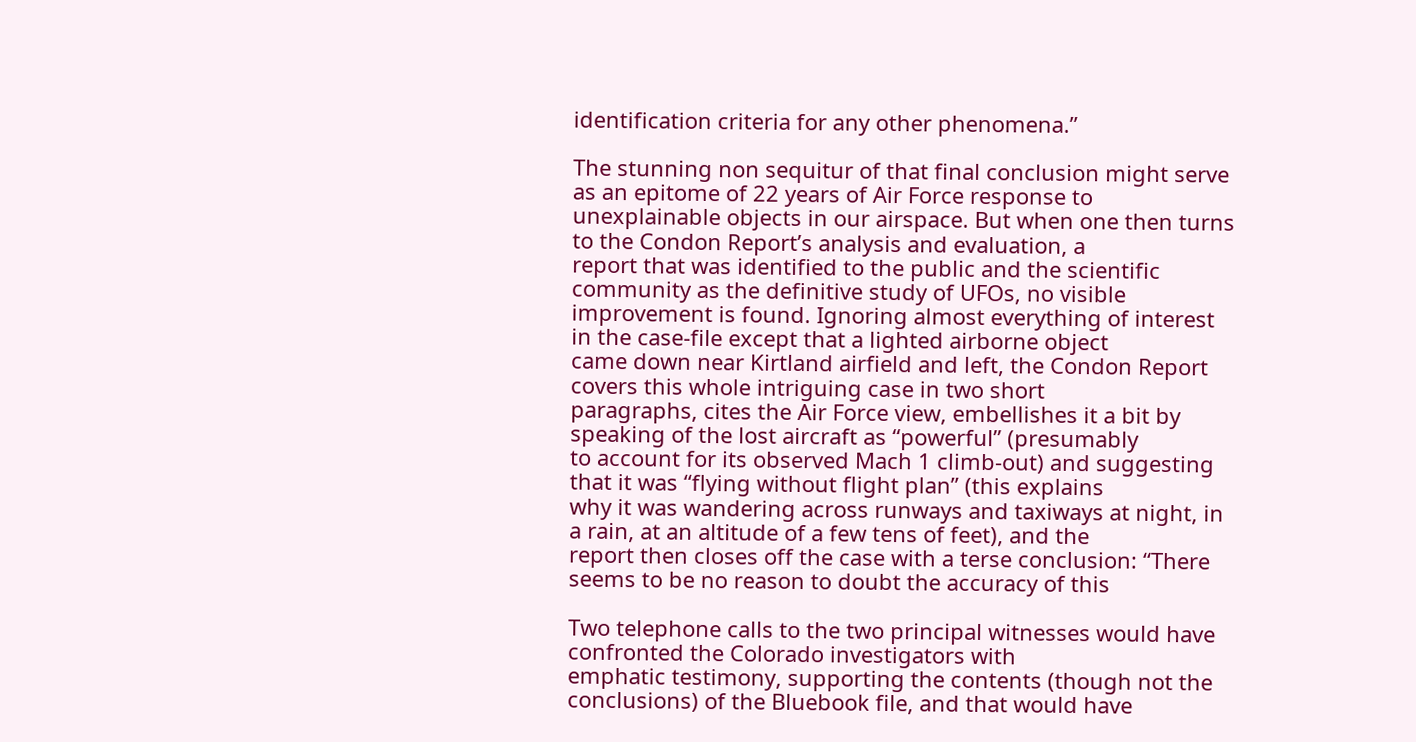identification criteria for any other phenomena.”

The stunning non sequitur of that final conclusion might serve as an epitome of 22 years of Air Force response to
unexplainable objects in our airspace. But when one then turns to the Condon Report’s analysis and evaluation, a
report that was identified to the public and the scientific community as the definitive study of UFOs, no visible
improvement is found. Ignoring almost everything of interest in the case-file except that a lighted airborne object
came down near Kirtland airfield and left, the Condon Report covers this whole intriguing case in two short
paragraphs, cites the Air Force view, embellishes it a bit by speaking of the lost aircraft as “powerful” (presumably
to account for its observed Mach 1 climb-out) and suggesting that it was “flying without flight plan” (this explains
why it was wandering across runways and taxiways at night, in a rain, at an altitude of a few tens of feet), and the
report then closes off the case with a terse conclusion: “There seems to be no reason to doubt the accuracy of this

Two telephone calls to the two principal witnesses would have confronted the Colorado investigators with
emphatic testimony, supporting the contents (though not the conclusions) of the Bluebook file, and that would have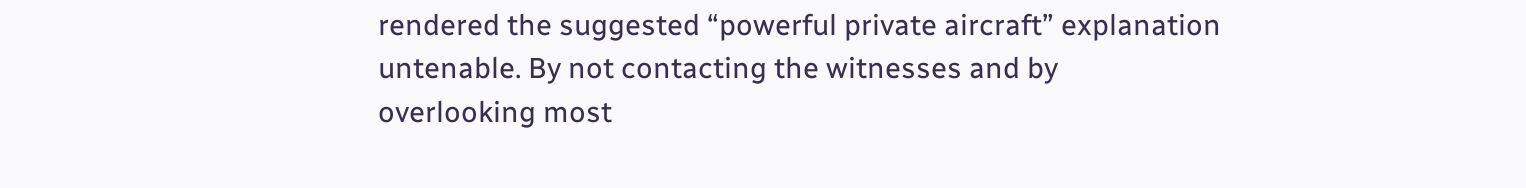rendered the suggested “powerful private aircraft” explanation untenable. By not contacting the witnesses and by
overlooking most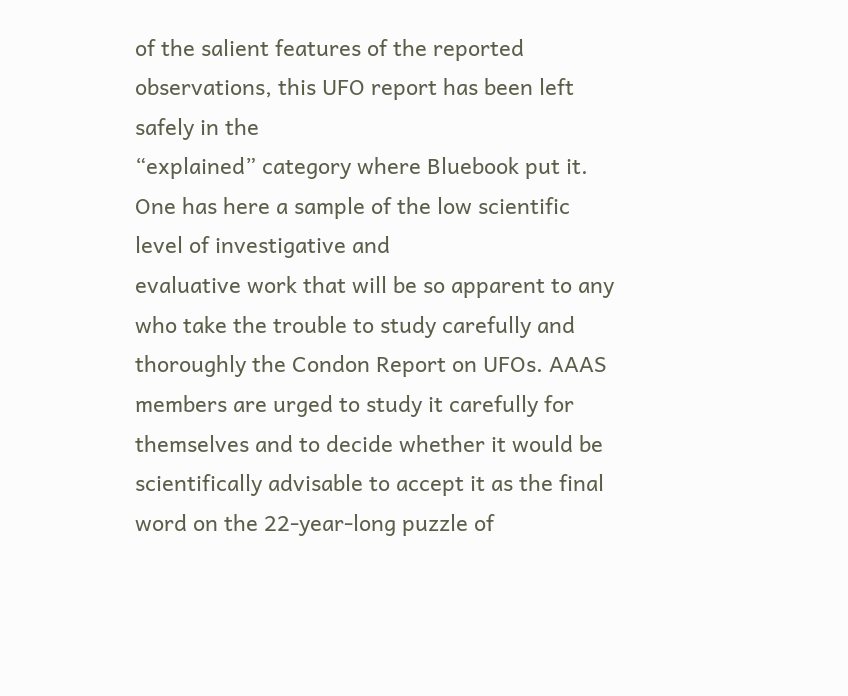of the salient features of the reported observations, this UFO report has been left safely in the
“explained” category where Bluebook put it. One has here a sample of the low scientific level of investigative and
evaluative work that will be so apparent to any who take the trouble to study carefully and thoroughly the Condon Report on UFOs. AAAS members are urged to study it carefully for themselves and to decide whether it would be
scientifically advisable to accept it as the final word on the 22-year-long puzzle of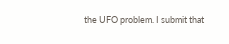the UFO problem. I submit that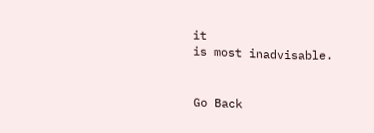it
is most inadvisable.


Go Back